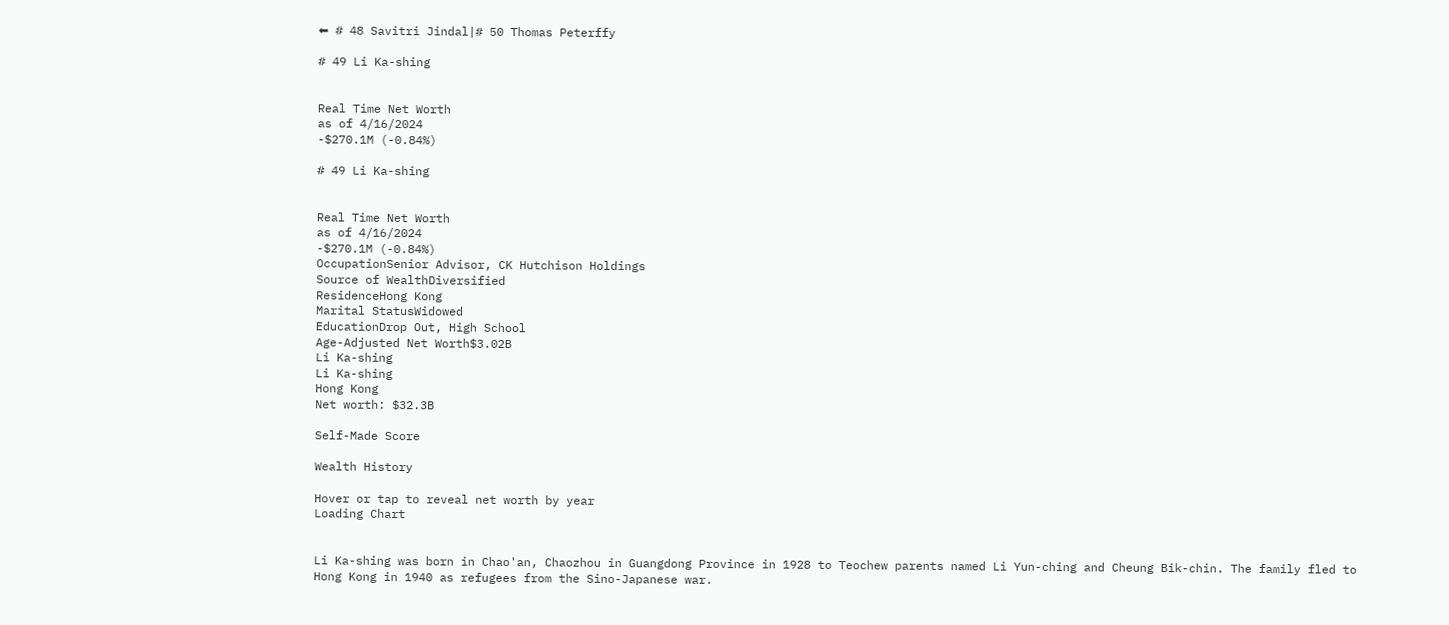⬅ # 48 Savitri Jindal|# 50 Thomas Peterffy

# 49 Li Ka-shing


Real Time Net Worth
as of 4/16/2024
-$270.1M (-0.84%)

# 49 Li Ka-shing


Real Time Net Worth
as of 4/16/2024
-$270.1M (-0.84%)
OccupationSenior Advisor, CK Hutchison Holdings
Source of WealthDiversified
ResidenceHong Kong
Marital StatusWidowed
EducationDrop Out, High School
Age-Adjusted Net Worth$3.02B
Li Ka-shing
Li Ka-shing
Hong Kong
Net worth: $32.3B

Self-Made Score

Wealth History

Hover or tap to reveal net worth by year
Loading Chart


Li Ka-shing was born in Chao'an, Chaozhou in Guangdong Province in 1928 to Teochew parents named Li Yun-ching and Cheung Bik-chin. The family fled to Hong Kong in 1940 as refugees from the Sino-Japanese war.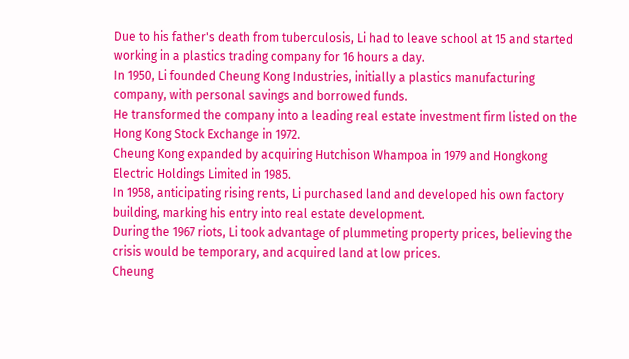Due to his father's death from tuberculosis, Li had to leave school at 15 and started working in a plastics trading company for 16 hours a day.
In 1950, Li founded Cheung Kong Industries, initially a plastics manufacturing company, with personal savings and borrowed funds.
He transformed the company into a leading real estate investment firm listed on the Hong Kong Stock Exchange in 1972.
Cheung Kong expanded by acquiring Hutchison Whampoa in 1979 and Hongkong Electric Holdings Limited in 1985.
In 1958, anticipating rising rents, Li purchased land and developed his own factory building, marking his entry into real estate development.
During the 1967 riots, Li took advantage of plummeting property prices, believing the crisis would be temporary, and acquired land at low prices.
Cheung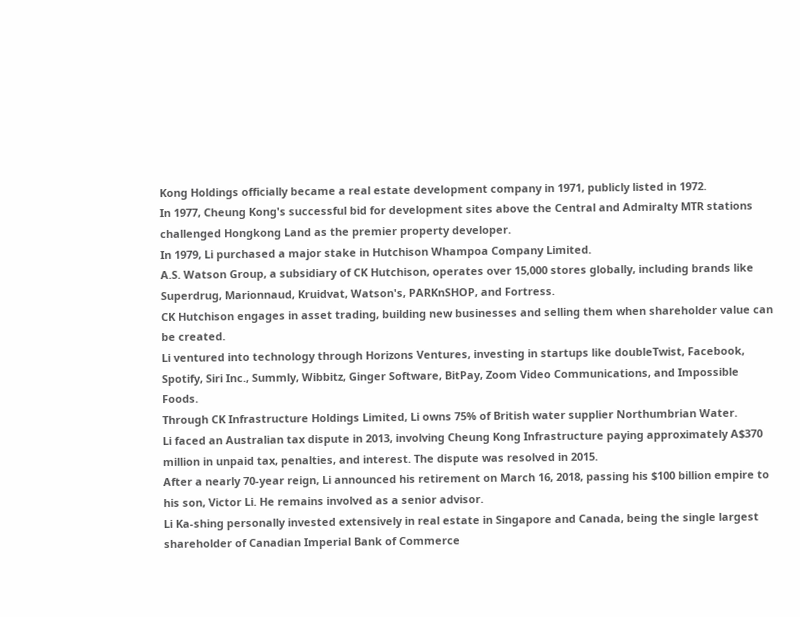Kong Holdings officially became a real estate development company in 1971, publicly listed in 1972.
In 1977, Cheung Kong's successful bid for development sites above the Central and Admiralty MTR stations challenged Hongkong Land as the premier property developer.
In 1979, Li purchased a major stake in Hutchison Whampoa Company Limited.
A.S. Watson Group, a subsidiary of CK Hutchison, operates over 15,000 stores globally, including brands like Superdrug, Marionnaud, Kruidvat, Watson's, PARKnSHOP, and Fortress.
CK Hutchison engages in asset trading, building new businesses and selling them when shareholder value can be created.
Li ventured into technology through Horizons Ventures, investing in startups like doubleTwist, Facebook, Spotify, Siri Inc., Summly, Wibbitz, Ginger Software, BitPay, Zoom Video Communications, and Impossible Foods.
Through CK Infrastructure Holdings Limited, Li owns 75% of British water supplier Northumbrian Water.
Li faced an Australian tax dispute in 2013, involving Cheung Kong Infrastructure paying approximately A$370 million in unpaid tax, penalties, and interest. The dispute was resolved in 2015.
After a nearly 70-year reign, Li announced his retirement on March 16, 2018, passing his $100 billion empire to his son, Victor Li. He remains involved as a senior advisor.
Li Ka-shing personally invested extensively in real estate in Singapore and Canada, being the single largest shareholder of Canadian Imperial Bank of Commerce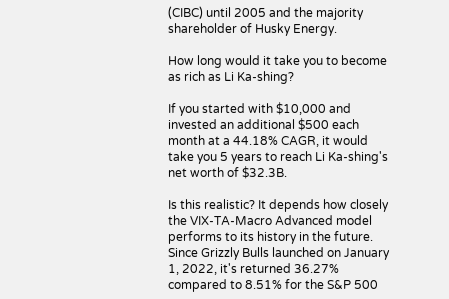(CIBC) until 2005 and the majority shareholder of Husky Energy.

How long would it take you to become as rich as Li Ka-shing?

If you started with $10,000 and invested an additional $500 each month at a 44.18% CAGR, it would take you 5 years to reach Li Ka-shing's net worth of $32.3B.

Is this realistic? It depends how closely the VIX-TA-Macro Advanced model performs to its history in the future. Since Grizzly Bulls launched on January 1, 2022, it's returned 36.27% compared to 8.51% for the S&P 500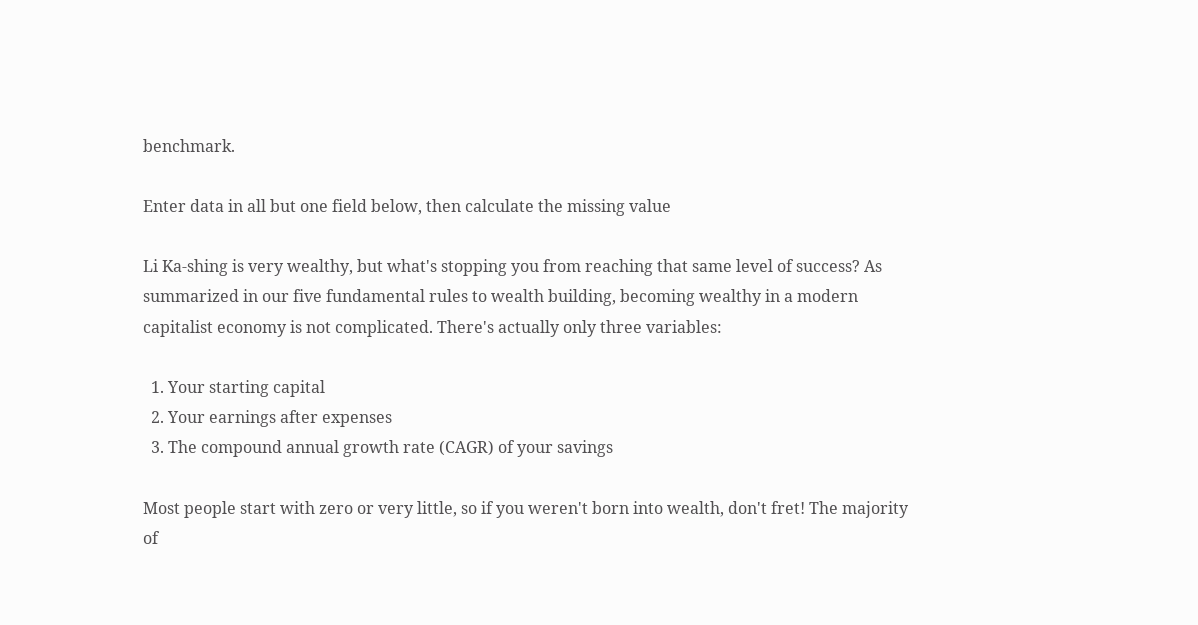benchmark.

Enter data in all but one field below, then calculate the missing value

Li Ka-shing is very wealthy, but what's stopping you from reaching that same level of success? As summarized in our five fundamental rules to wealth building, becoming wealthy in a modern capitalist economy is not complicated. There's actually only three variables:

  1. Your starting capital
  2. Your earnings after expenses
  3. The compound annual growth rate (CAGR) of your savings

Most people start with zero or very little, so if you weren't born into wealth, don't fret! The majority of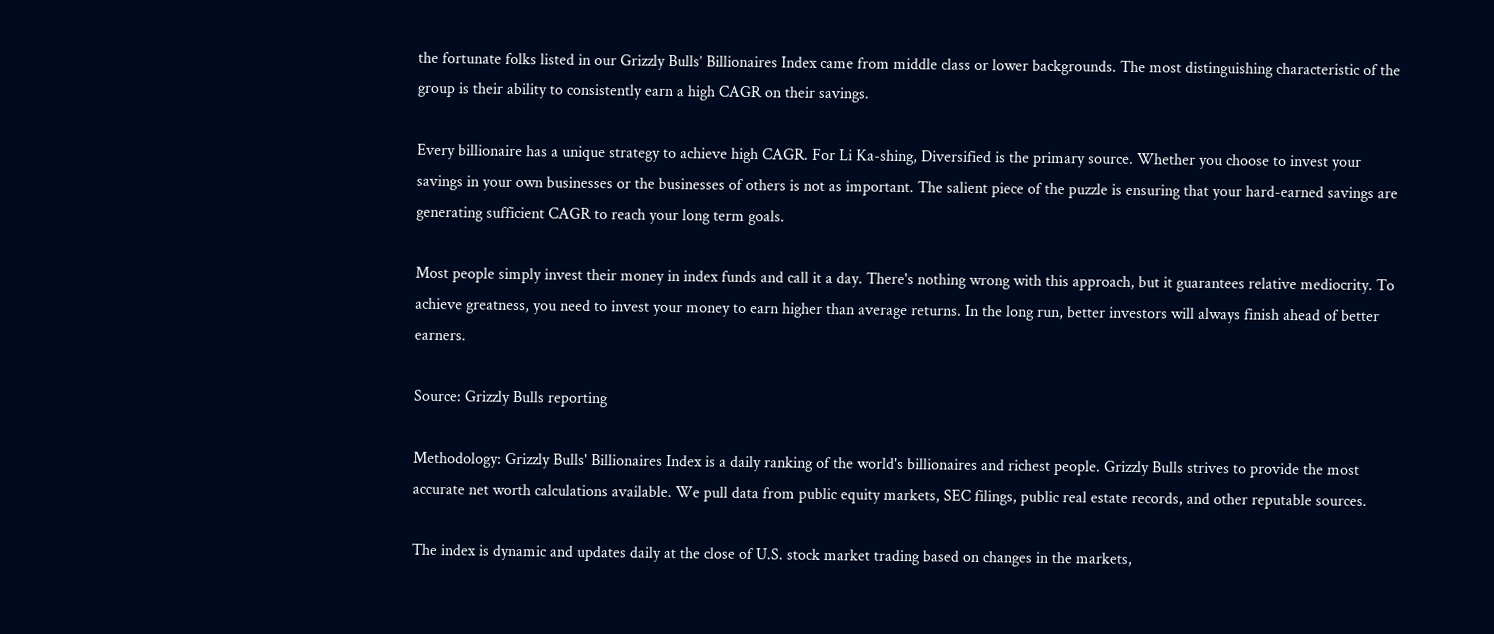the fortunate folks listed in our Grizzly Bulls’ Billionaires Index came from middle class or lower backgrounds. The most distinguishing characteristic of the group is their ability to consistently earn a high CAGR on their savings.

Every billionaire has a unique strategy to achieve high CAGR. For Li Ka-shing, Diversified is the primary source. Whether you choose to invest your savings in your own businesses or the businesses of others is not as important. The salient piece of the puzzle is ensuring that your hard-earned savings are generating sufficient CAGR to reach your long term goals.

Most people simply invest their money in index funds and call it a day. There's nothing wrong with this approach, but it guarantees relative mediocrity. To achieve greatness, you need to invest your money to earn higher than average returns. In the long run, better investors will always finish ahead of better earners.

Source: Grizzly Bulls reporting

Methodology: Grizzly Bulls' Billionaires Index is a daily ranking of the world's billionaires and richest people. Grizzly Bulls strives to provide the most accurate net worth calculations available. We pull data from public equity markets, SEC filings, public real estate records, and other reputable sources.

The index is dynamic and updates daily at the close of U.S. stock market trading based on changes in the markets,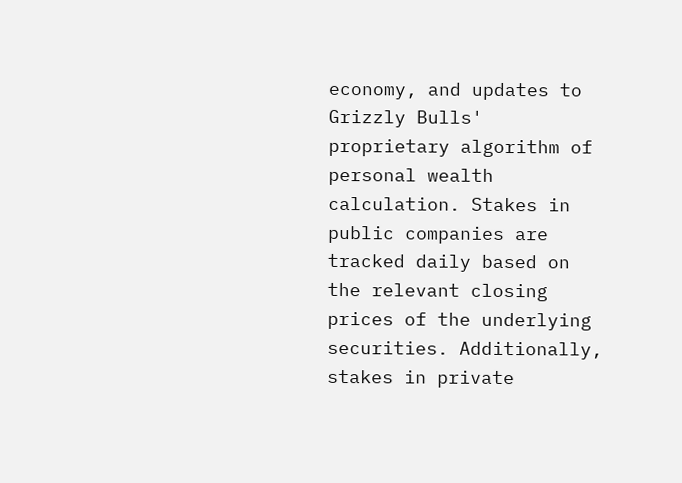economy, and updates to Grizzly Bulls' proprietary algorithm of personal wealth calculation. Stakes in public companies are tracked daily based on the relevant closing prices of the underlying securities. Additionally, stakes in private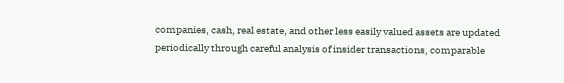companies, cash, real estate, and other less easily valued assets are updated periodically through careful analysis of insider transactions, comparable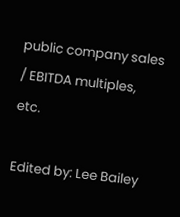public company sales / EBITDA multiples, etc.

Edited by: Lee Bailey